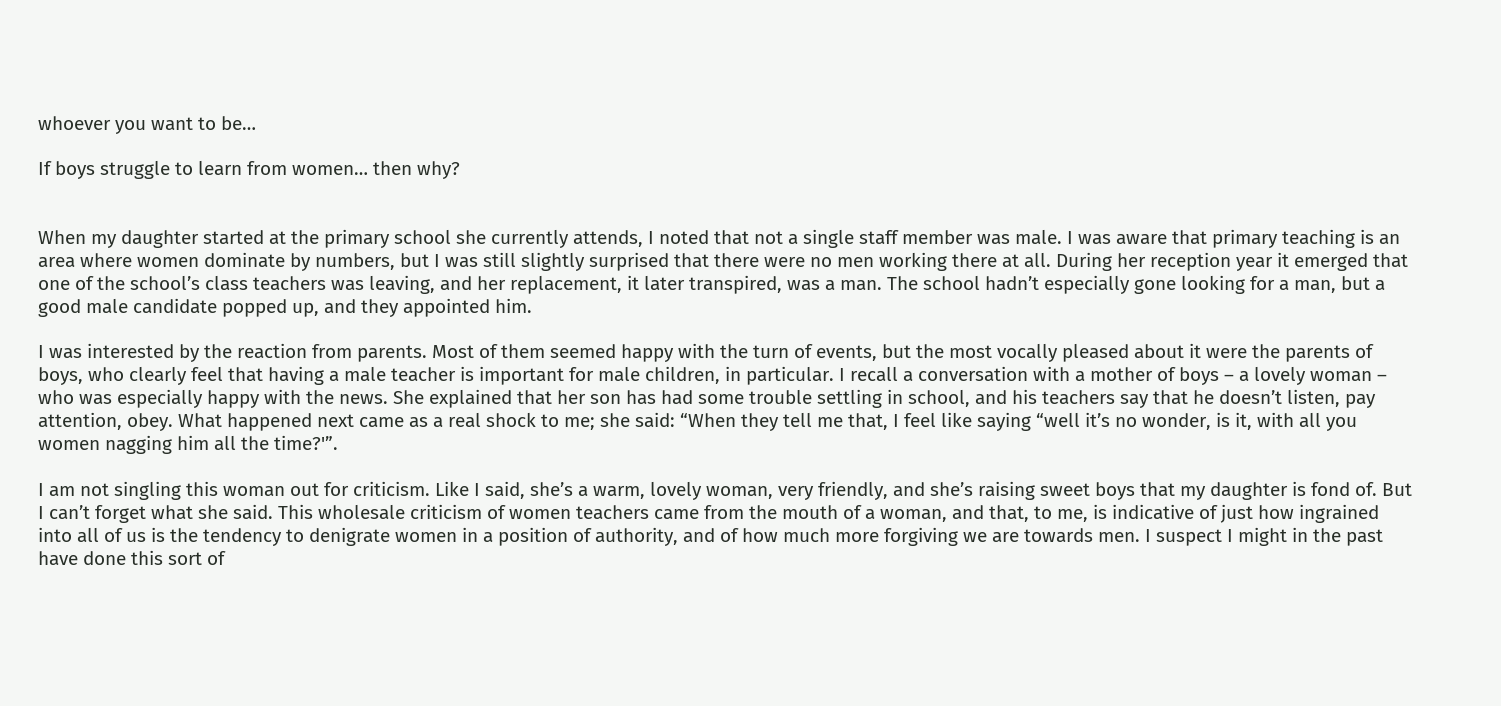whoever you want to be…

If boys struggle to learn from women… then why?


When my daughter started at the primary school she currently attends, I noted that not a single staff member was male. I was aware that primary teaching is an area where women dominate by numbers, but I was still slightly surprised that there were no men working there at all. During her reception year it emerged that one of the school’s class teachers was leaving, and her replacement, it later transpired, was a man. The school hadn’t especially gone looking for a man, but a good male candidate popped up, and they appointed him.

I was interested by the reaction from parents. Most of them seemed happy with the turn of events, but the most vocally pleased about it were the parents of boys, who clearly feel that having a male teacher is important for male children, in particular. I recall a conversation with a mother of boys – a lovely woman – who was especially happy with the news. She explained that her son has had some trouble settling in school, and his teachers say that he doesn’t listen, pay attention, obey. What happened next came as a real shock to me; she said: “When they tell me that, I feel like saying “well it’s no wonder, is it, with all you women nagging him all the time?'”.

I am not singling this woman out for criticism. Like I said, she’s a warm, lovely woman, very friendly, and she’s raising sweet boys that my daughter is fond of. But I can’t forget what she said. This wholesale criticism of women teachers came from the mouth of a woman, and that, to me, is indicative of just how ingrained into all of us is the tendency to denigrate women in a position of authority, and of how much more forgiving we are towards men. I suspect I might in the past have done this sort of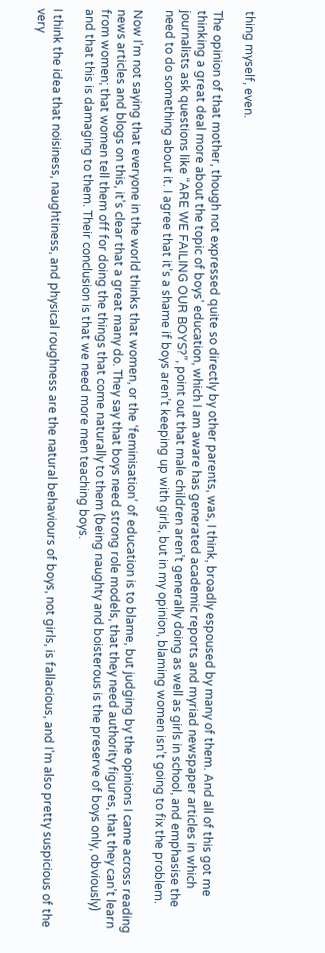thing myself, even.

The opinion of that mother, though not expressed quite so directly by other parents, was, I think, broadly espoused by many of them. And all of this got me thinking a great deal more about the topic of boys’ education, which I am aware has generated academic reports and myriad newspaper articles in which journalists ask questions like “ARE WE FAILING OUR BOYS?”, point out that male children aren’t generally doing as well as girls in school, and emphasise the need to do something about it. I agree that it’s a shame if boys aren’t keeping up with girls, but in my opinion, blaming women isn’t going to fix the problem.

Now I’m not saying that everyone in the world thinks that women, or the ‘feminisation’ of education is to blame, but judging by the opinions I came across reading news articles and blogs on this, it’s clear that a great many do. They say that boys need strong role models, that they need authority figures, that they can’t learn from women; that women tell them off for doing the things that come naturally to them (being naughty and boisterous is the preserve of boys only, obviously) and that this is damaging to them. Their conclusion is that we need more men teaching boys.

I think the idea that noisiness, naughtiness, and physical roughness are the natural behaviours of boys, not girls, is fallacious, and I’m also pretty suspicious of the very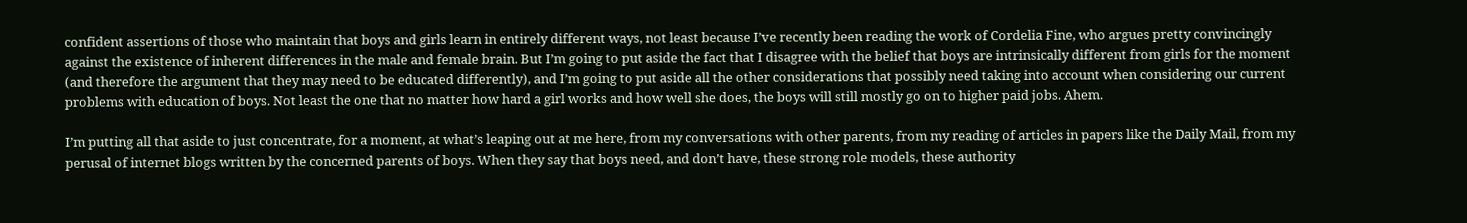confident assertions of those who maintain that boys and girls learn in entirely different ways, not least because I’ve recently been reading the work of Cordelia Fine, who argues pretty convincingly against the existence of inherent differences in the male and female brain. But I’m going to put aside the fact that I disagree with the belief that boys are intrinsically different from girls for the moment (and therefore the argument that they may need to be educated differently), and I’m going to put aside all the other considerations that possibly need taking into account when considering our current problems with education of boys. Not least the one that no matter how hard a girl works and how well she does, the boys will still mostly go on to higher paid jobs. Ahem.

I’m putting all that aside to just concentrate, for a moment, at what’s leaping out at me here, from my conversations with other parents, from my reading of articles in papers like the Daily Mail, from my perusal of internet blogs written by the concerned parents of boys. When they say that boys need, and don’t have, these strong role models, these authority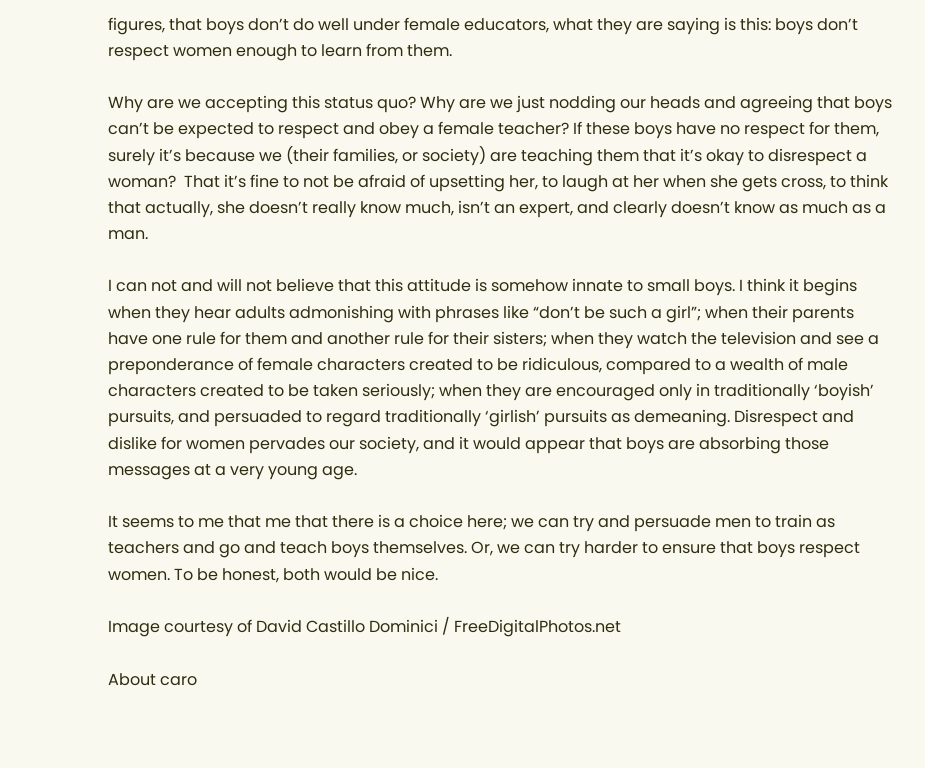figures, that boys don’t do well under female educators, what they are saying is this: boys don’t respect women enough to learn from them.

Why are we accepting this status quo? Why are we just nodding our heads and agreeing that boys can’t be expected to respect and obey a female teacher? If these boys have no respect for them, surely it’s because we (their families, or society) are teaching them that it’s okay to disrespect a woman?  That it’s fine to not be afraid of upsetting her, to laugh at her when she gets cross, to think that actually, she doesn’t really know much, isn’t an expert, and clearly doesn’t know as much as a man.

I can not and will not believe that this attitude is somehow innate to small boys. I think it begins when they hear adults admonishing with phrases like “don’t be such a girl”; when their parents have one rule for them and another rule for their sisters; when they watch the television and see a preponderance of female characters created to be ridiculous, compared to a wealth of male characters created to be taken seriously; when they are encouraged only in traditionally ‘boyish’ pursuits, and persuaded to regard traditionally ‘girlish’ pursuits as demeaning. Disrespect and dislike for women pervades our society, and it would appear that boys are absorbing those messages at a very young age.

It seems to me that me that there is a choice here; we can try and persuade men to train as teachers and go and teach boys themselves. Or, we can try harder to ensure that boys respect women. To be honest, both would be nice.

Image courtesy of David Castillo Dominici / FreeDigitalPhotos.net

About caro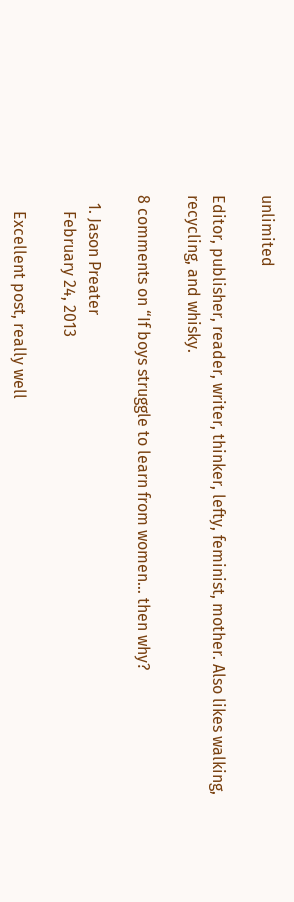unlimited

Editor, publisher, reader, writer, thinker, lefty, feminist, mother. Also likes walking, recycling, and whisky.

8 comments on “If boys struggle to learn from women… then why?

  1. Jason Preater
    February 24, 2013

    Excellent post, really well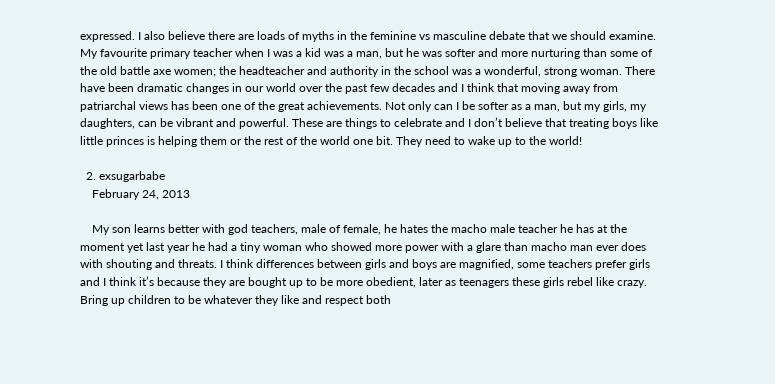expressed. I also believe there are loads of myths in the feminine vs masculine debate that we should examine. My favourite primary teacher when I was a kid was a man, but he was softer and more nurturing than some of the old battle axe women; the headteacher and authority in the school was a wonderful, strong woman. There have been dramatic changes in our world over the past few decades and I think that moving away from patriarchal views has been one of the great achievements. Not only can I be softer as a man, but my girls, my daughters, can be vibrant and powerful. These are things to celebrate and I don’t believe that treating boys like little princes is helping them or the rest of the world one bit. They need to wake up to the world!

  2. exsugarbabe
    February 24, 2013

    My son learns better with god teachers, male of female, he hates the macho male teacher he has at the moment yet last year he had a tiny woman who showed more power with a glare than macho man ever does with shouting and threats. I think differences between girls and boys are magnified, some teachers prefer girls and I think it’s because they are bought up to be more obedient, later as teenagers these girls rebel like crazy. Bring up children to be whatever they like and respect both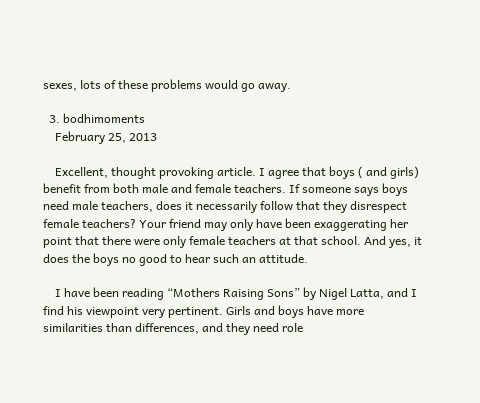sexes, lots of these problems would go away.

  3. bodhimoments
    February 25, 2013

    Excellent, thought provoking article. I agree that boys ( and girls) benefit from both male and female teachers. If someone says boys need male teachers, does it necessarily follow that they disrespect female teachers? Your friend may only have been exaggerating her point that there were only female teachers at that school. And yes, it does the boys no good to hear such an attitude.

    I have been reading “Mothers Raising Sons” by Nigel Latta, and I find his viewpoint very pertinent. Girls and boys have more similarities than differences, and they need role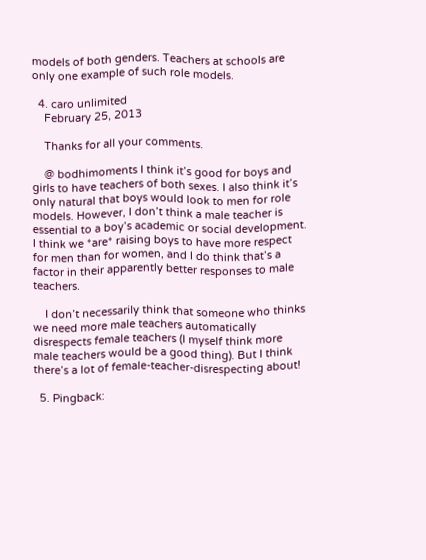models of both genders. Teachers at schools are only one example of such role models.

  4. caro unlimited
    February 25, 2013

    Thanks for all your comments.

    @ bodhimoments I think it’s good for boys and girls to have teachers of both sexes. I also think it’s only natural that boys would look to men for role models. However, I don’t think a male teacher is essential to a boy’s academic or social development. I think we *are* raising boys to have more respect for men than for women, and I do think that’s a factor in their apparently better responses to male teachers.

    I don’t necessarily think that someone who thinks we need more male teachers automatically disrespects female teachers (I myself think more male teachers would be a good thing). But I think there’s a lot of female-teacher-disrespecting about!

  5. Pingback: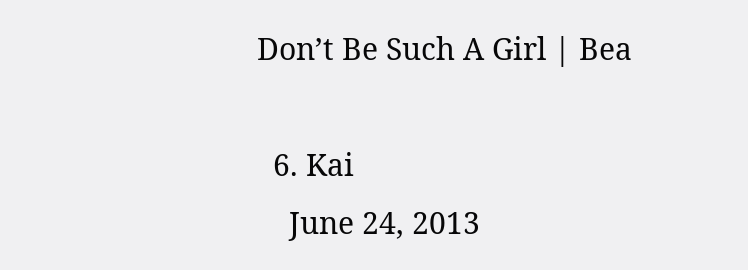Don’t Be Such A Girl | Bea

  6. Kai
    June 24, 2013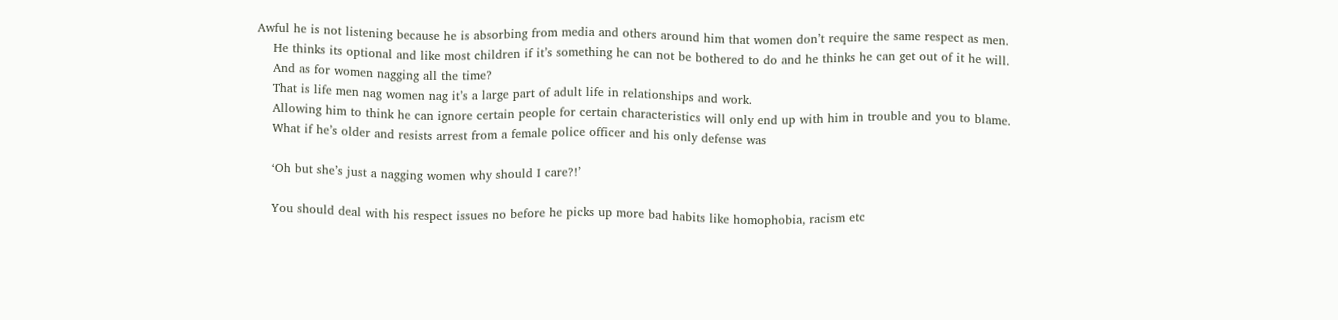Awful he is not listening because he is absorbing from media and others around him that women don’t require the same respect as men.
    He thinks its optional and like most children if it’s something he can not be bothered to do and he thinks he can get out of it he will.
    And as for women nagging all the time?
    That is life men nag women nag it’s a large part of adult life in relationships and work.
    Allowing him to think he can ignore certain people for certain characteristics will only end up with him in trouble and you to blame.
    What if he’s older and resists arrest from a female police officer and his only defense was

    ‘Oh but she’s just a nagging women why should I care?!’

    You should deal with his respect issues no before he picks up more bad habits like homophobia, racism etc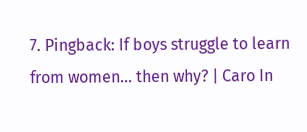7. Pingback: If boys struggle to learn from women… then why? | Caro In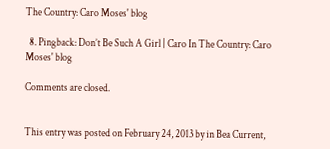The Country: Caro Moses' blog

  8. Pingback: Don’t Be Such A Girl | Caro In The Country: Caro Moses' blog

Comments are closed.


This entry was posted on February 24, 2013 by in Bea Current,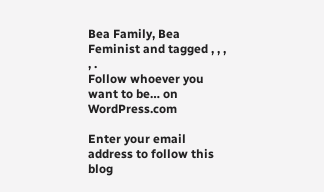Bea Family, Bea Feminist and tagged , , , , .
Follow whoever you want to be… on WordPress.com

Enter your email address to follow this blog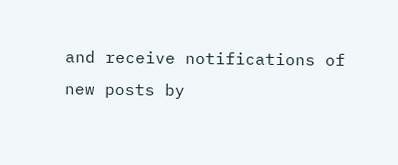and receive notifications of new posts by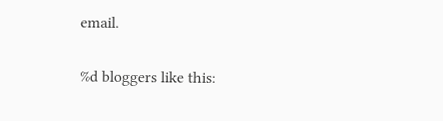email.

%d bloggers like this: